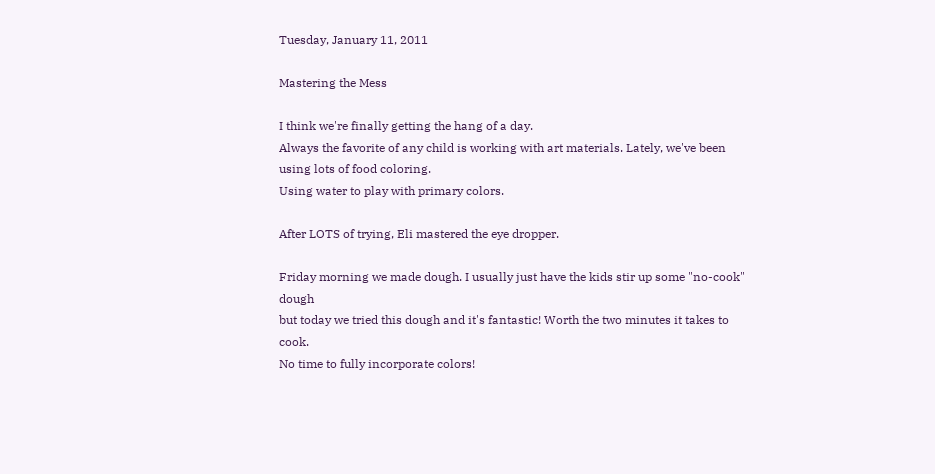Tuesday, January 11, 2011

Mastering the Mess

I think we're finally getting the hang of a day.
Always the favorite of any child is working with art materials. Lately, we've been using lots of food coloring.
Using water to play with primary colors.

After LOTS of trying, Eli mastered the eye dropper.

Friday morning we made dough. I usually just have the kids stir up some "no-cook" dough
but today we tried this dough and it's fantastic! Worth the two minutes it takes to cook.
No time to fully incorporate colors!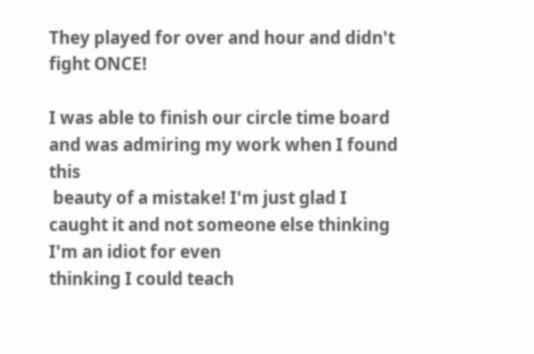They played for over and hour and didn't fight ONCE!

I was able to finish our circle time board and was admiring my work when I found this
 beauty of a mistake! I'm just glad I caught it and not someone else thinking I'm an idiot for even
thinking I could teach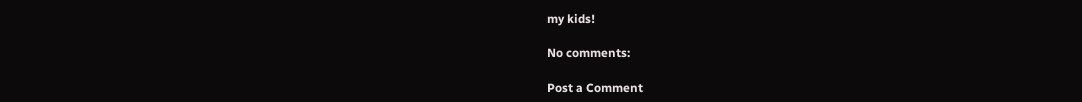my kids!

No comments:

Post a Comment